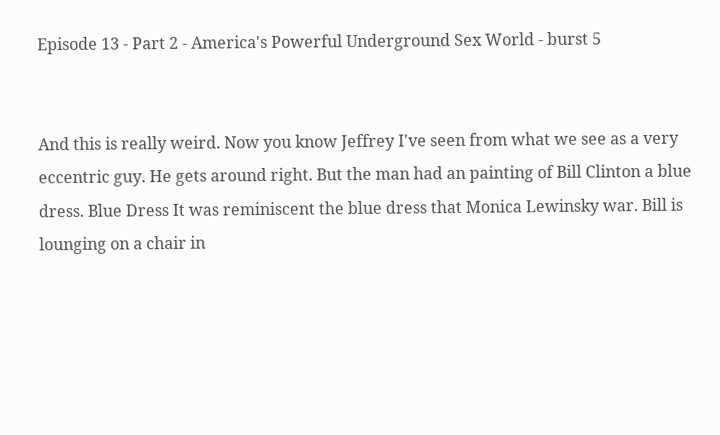Episode 13 - Part 2 - America's Powerful Underground Sex World - burst 5


And this is really weird. Now you know Jeffrey I've seen from what we see as a very eccentric guy. He gets around right. But the man had an painting of Bill Clinton a blue dress. Blue Dress It was reminiscent the blue dress that Monica Lewinsky war. Bill is lounging on a chair in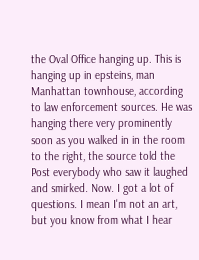the Oval Office hanging up. This is hanging up in epsteins, man Manhattan townhouse, according to law enforcement sources. He was hanging there very prominently soon as you walked in in the room to the right, the source told the Post everybody who saw it laughed and smirked. Now. I got a lot of questions. I mean I'm not an art, but you know from what I hear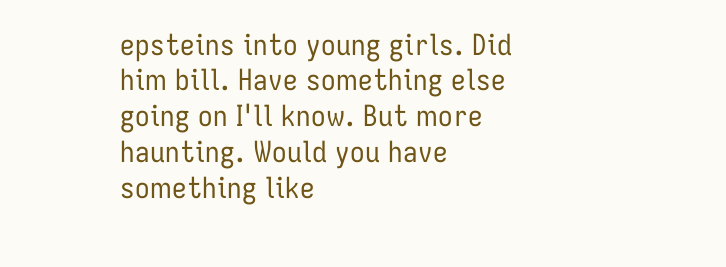epsteins into young girls. Did him bill. Have something else going on I'll know. But more haunting. Would you have something like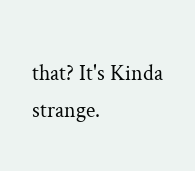that? It's Kinda strange.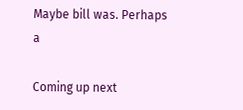Maybe bill was. Perhaps a

Coming up next